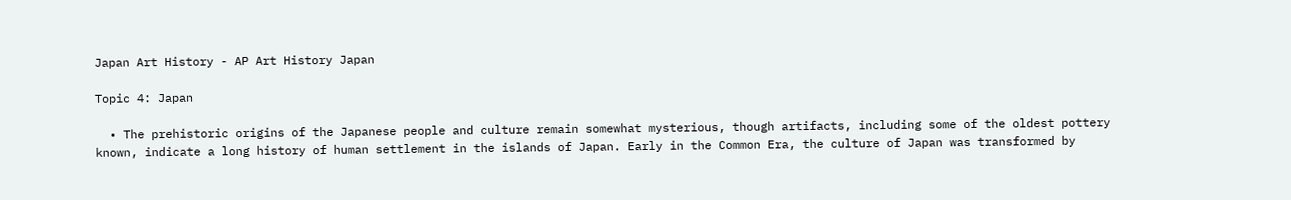Japan Art History - AP Art History Japan

Topic 4: Japan

  • The prehistoric origins of the Japanese people and culture remain somewhat mysterious, though artifacts, including some of the oldest pottery known, indicate a long history of human settlement in the islands of Japan. Early in the Common Era, the culture of Japan was transformed by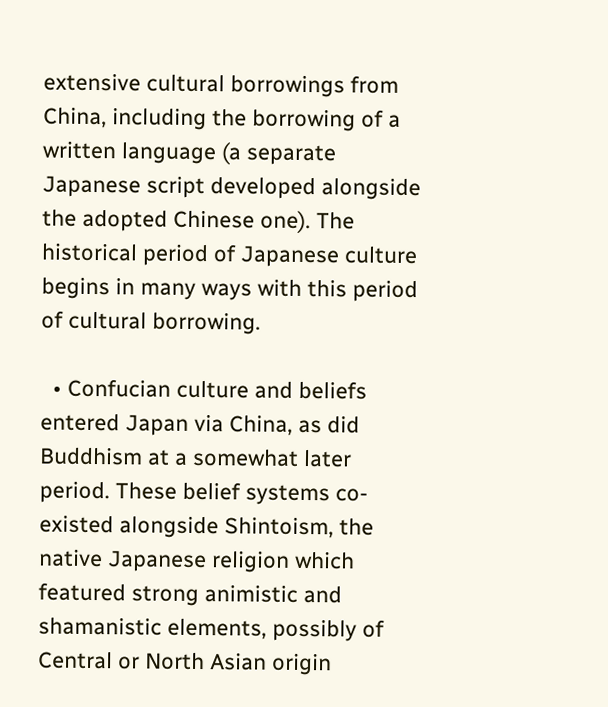extensive cultural borrowings from China, including the borrowing of a written language (a separate Japanese script developed alongside the adopted Chinese one). The historical period of Japanese culture begins in many ways with this period of cultural borrowing.

  • Confucian culture and beliefs entered Japan via China, as did Buddhism at a somewhat later period. These belief systems co-existed alongside Shintoism, the native Japanese religion which featured strong animistic and shamanistic elements, possibly of Central or North Asian origin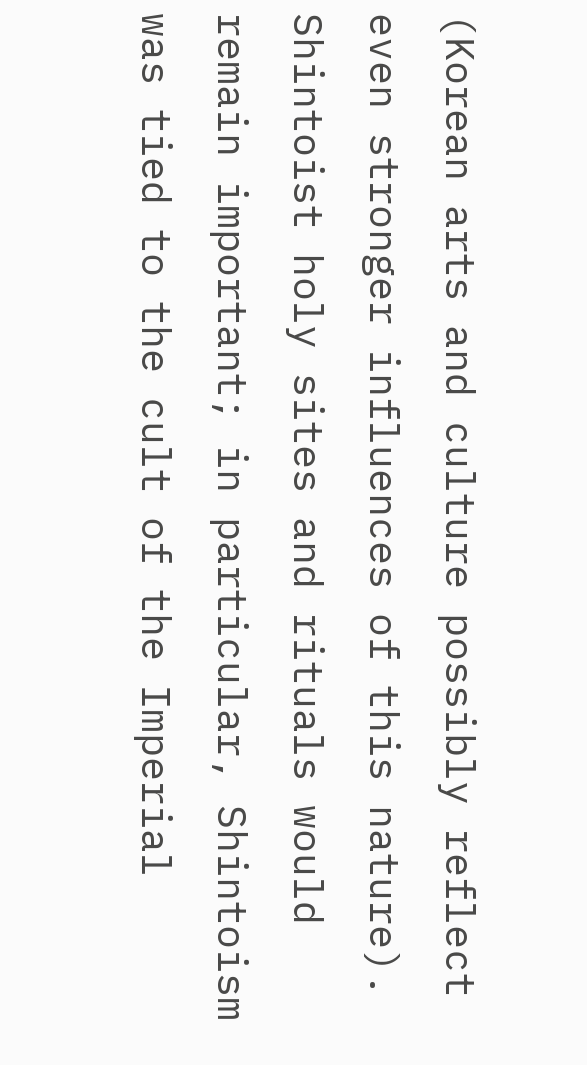(Korean arts and culture possibly reflect even stronger influences of this nature). Shintoist holy sites and rituals would remain important; in particular, Shintoism was tied to the cult of the Imperial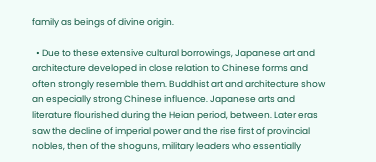family as beings of divine origin.

  • Due to these extensive cultural borrowings, Japanese art and architecture developed in close relation to Chinese forms and often strongly resemble them. Buddhist art and architecture show an especially strong Chinese influence. Japanese arts and literature flourished during the Heian period, between. Later eras saw the decline of imperial power and the rise first of provincial nobles, then of the shoguns, military leaders who essentially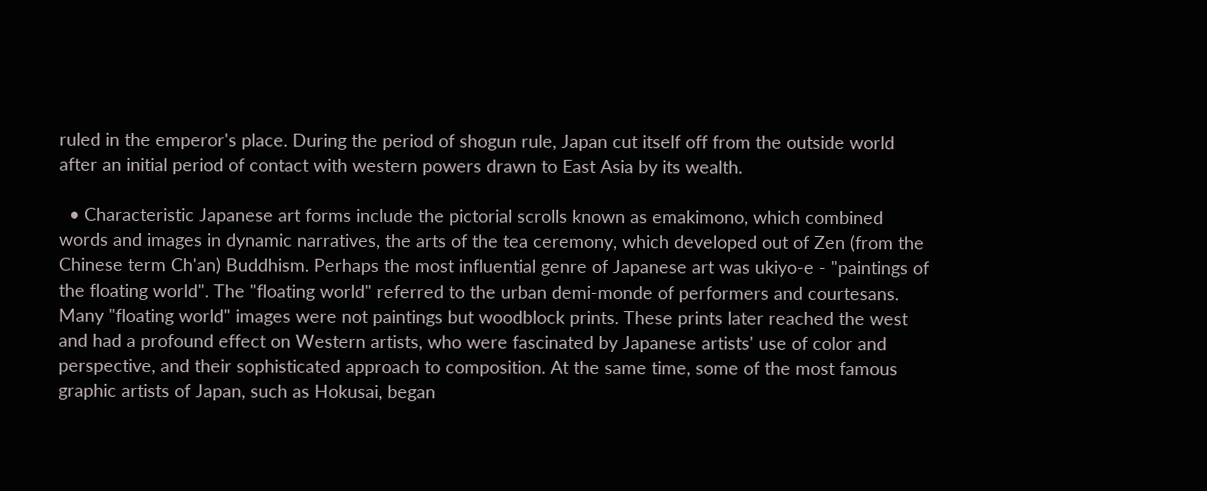ruled in the emperor's place. During the period of shogun rule, Japan cut itself off from the outside world after an initial period of contact with western powers drawn to East Asia by its wealth.

  • Characteristic Japanese art forms include the pictorial scrolls known as emakimono, which combined words and images in dynamic narratives, the arts of the tea ceremony, which developed out of Zen (from the Chinese term Ch'an) Buddhism. Perhaps the most influential genre of Japanese art was ukiyo-e - "paintings of the floating world". The "floating world" referred to the urban demi-monde of performers and courtesans. Many "floating world" images were not paintings but woodblock prints. These prints later reached the west and had a profound effect on Western artists, who were fascinated by Japanese artists' use of color and perspective, and their sophisticated approach to composition. At the same time, some of the most famous graphic artists of Japan, such as Hokusai, began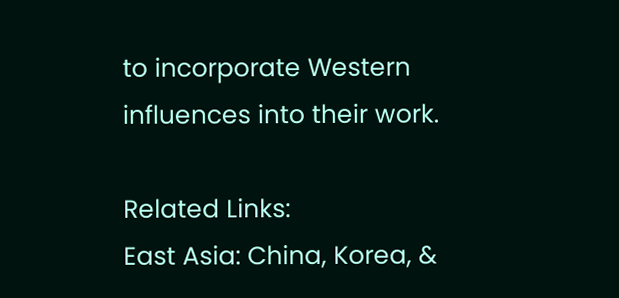to incorporate Western influences into their work.

Related Links:
East Asia: China, Korea, &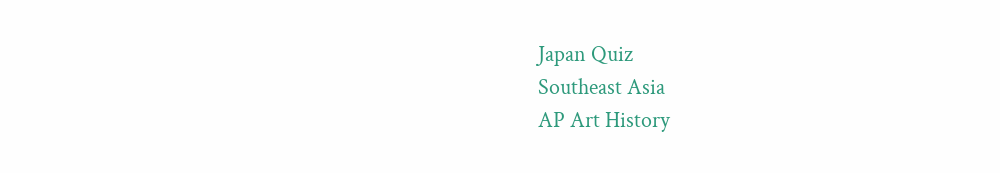Japan Quiz
Southeast Asia
AP Art History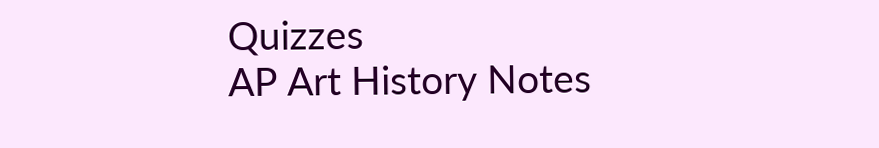Quizzes
AP Art History Notes